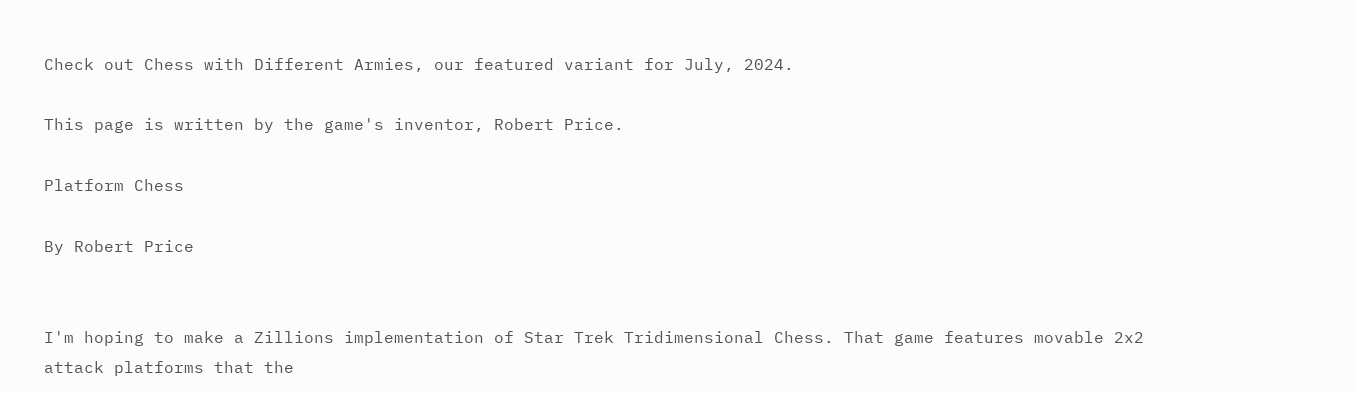Check out Chess with Different Armies, our featured variant for July, 2024.

This page is written by the game's inventor, Robert Price.

Platform Chess

By Robert Price


I'm hoping to make a Zillions implementation of Star Trek Tridimensional Chess. That game features movable 2x2 attack platforms that the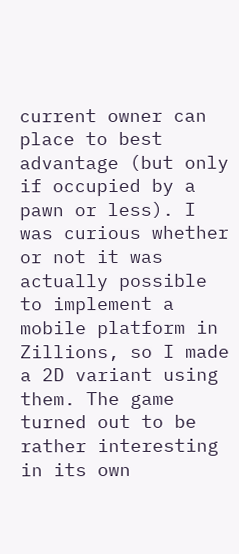current owner can place to best advantage (but only if occupied by a pawn or less). I was curious whether or not it was actually possible to implement a mobile platform in Zillions, so I made a 2D variant using them. The game turned out to be rather interesting in its own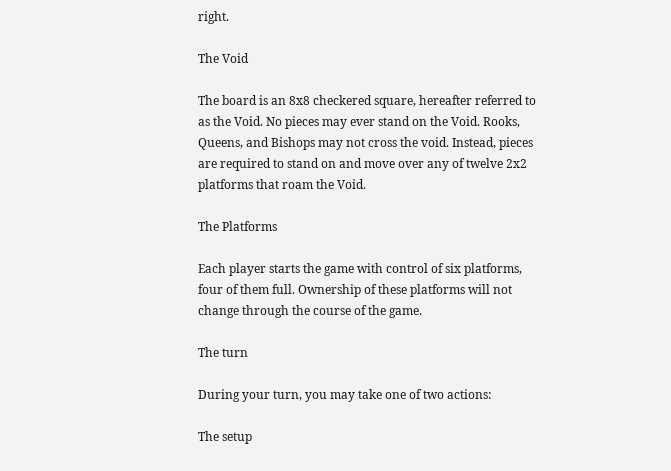right.

The Void

The board is an 8x8 checkered square, hereafter referred to as the Void. No pieces may ever stand on the Void. Rooks, Queens, and Bishops may not cross the void. Instead, pieces are required to stand on and move over any of twelve 2x2 platforms that roam the Void.

The Platforms

Each player starts the game with control of six platforms, four of them full. Ownership of these platforms will not change through the course of the game.

The turn

During your turn, you may take one of two actions:

The setup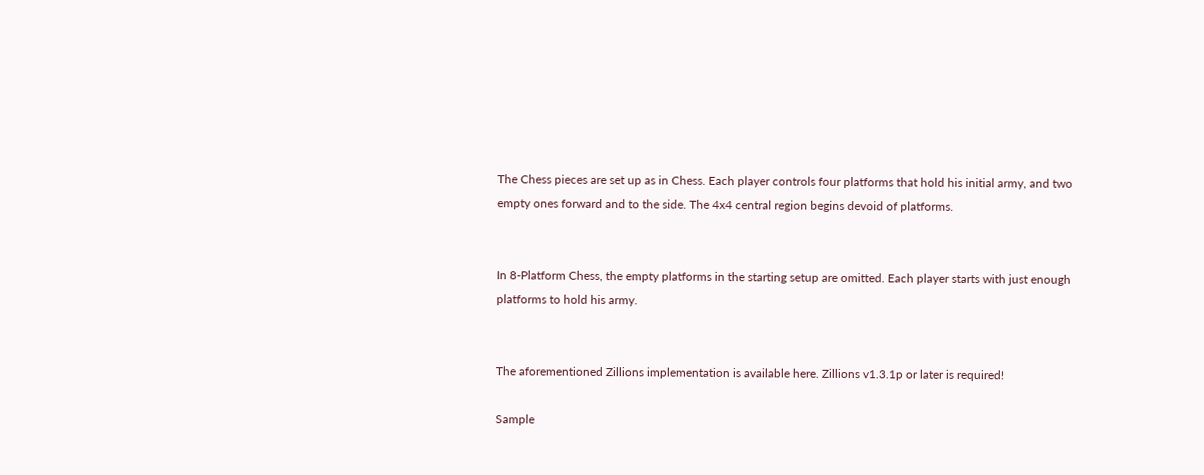The Chess pieces are set up as in Chess. Each player controls four platforms that hold his initial army, and two empty ones forward and to the side. The 4x4 central region begins devoid of platforms.


In 8-Platform Chess, the empty platforms in the starting setup are omitted. Each player starts with just enough platforms to hold his army.


The aforementioned Zillions implementation is available here. Zillions v1.3.1p or later is required!

Sample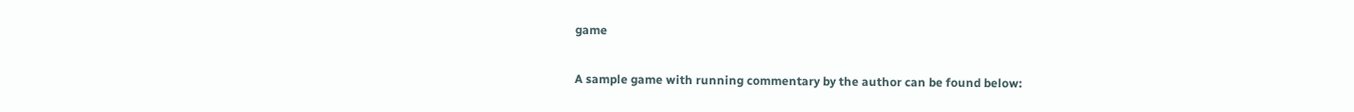game

A sample game with running commentary by the author can be found below: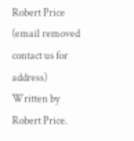Robert Price (email removed contact us for address)
Written by Robert Price.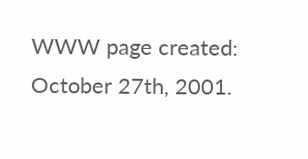WWW page created: October 27th, 2001.